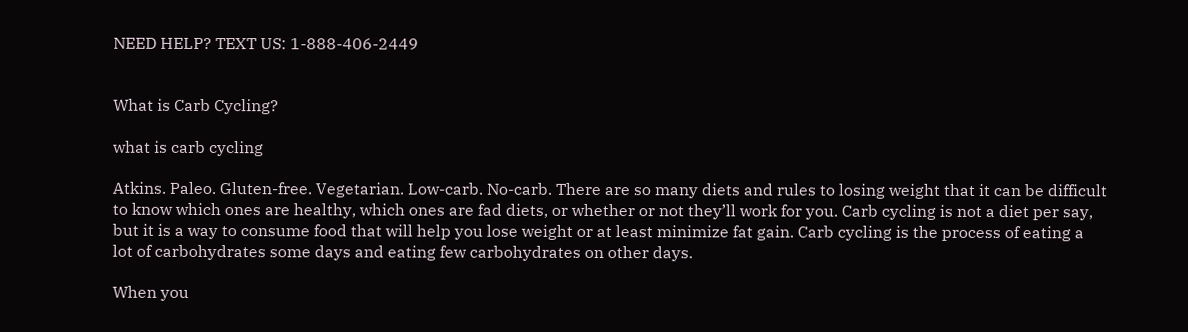NEED HELP? TEXT US: 1-888-406-2449


What is Carb Cycling?

what is carb cycling

Atkins. Paleo. Gluten-free. Vegetarian. Low-carb. No-carb. There are so many diets and rules to losing weight that it can be difficult to know which ones are healthy, which ones are fad diets, or whether or not they’ll work for you. Carb cycling is not a diet per say, but it is a way to consume food that will help you lose weight or at least minimize fat gain. Carb cycling is the process of eating a lot of carbohydrates some days and eating few carbohydrates on other days.

When you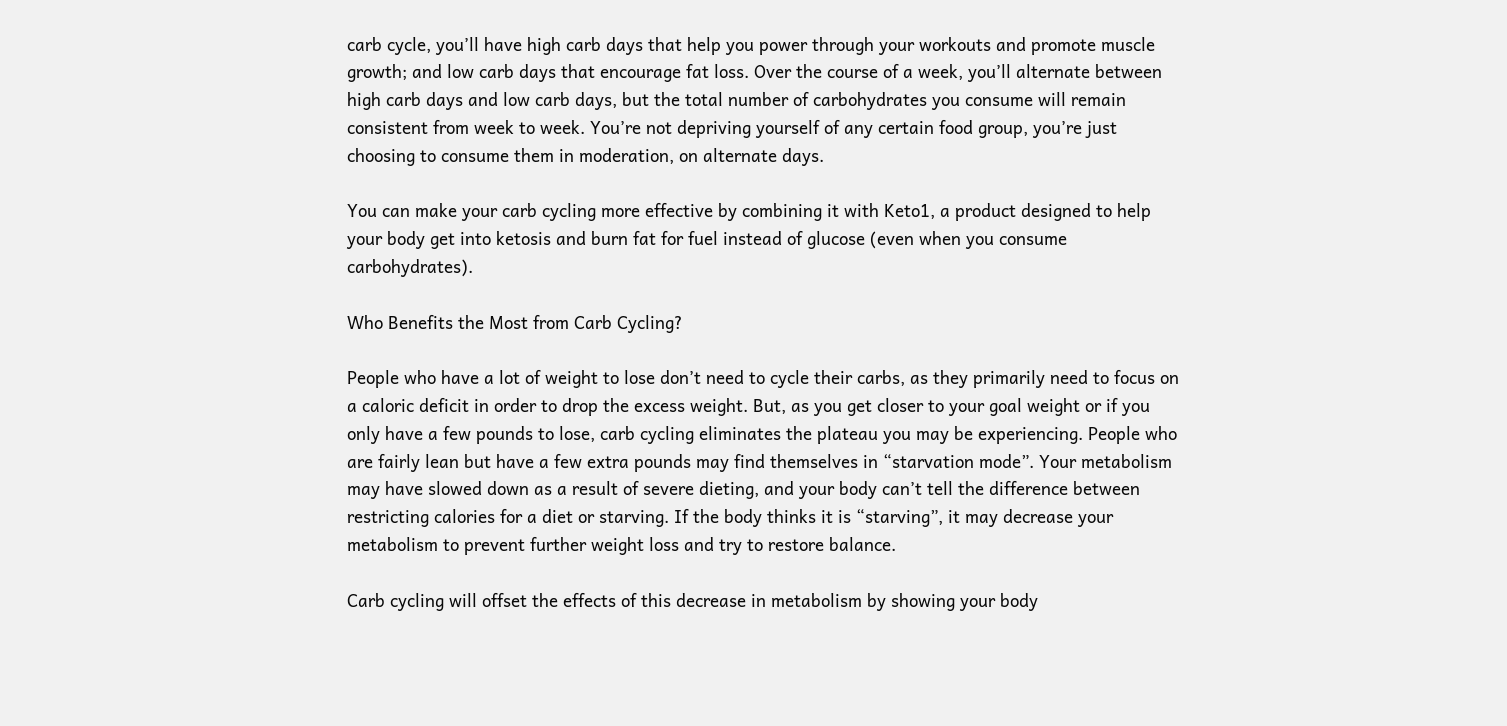carb cycle, you’ll have high carb days that help you power through your workouts and promote muscle growth; and low carb days that encourage fat loss. Over the course of a week, you’ll alternate between high carb days and low carb days, but the total number of carbohydrates you consume will remain consistent from week to week. You’re not depriving yourself of any certain food group, you’re just choosing to consume them in moderation, on alternate days.

You can make your carb cycling more effective by combining it with Keto1, a product designed to help your body get into ketosis and burn fat for fuel instead of glucose (even when you consume carbohydrates).

Who Benefits the Most from Carb Cycling?

People who have a lot of weight to lose don’t need to cycle their carbs, as they primarily need to focus on a caloric deficit in order to drop the excess weight. But, as you get closer to your goal weight or if you only have a few pounds to lose, carb cycling eliminates the plateau you may be experiencing. People who are fairly lean but have a few extra pounds may find themselves in “starvation mode”. Your metabolism may have slowed down as a result of severe dieting, and your body can’t tell the difference between restricting calories for a diet or starving. If the body thinks it is “starving”, it may decrease your metabolism to prevent further weight loss and try to restore balance.

Carb cycling will offset the effects of this decrease in metabolism by showing your body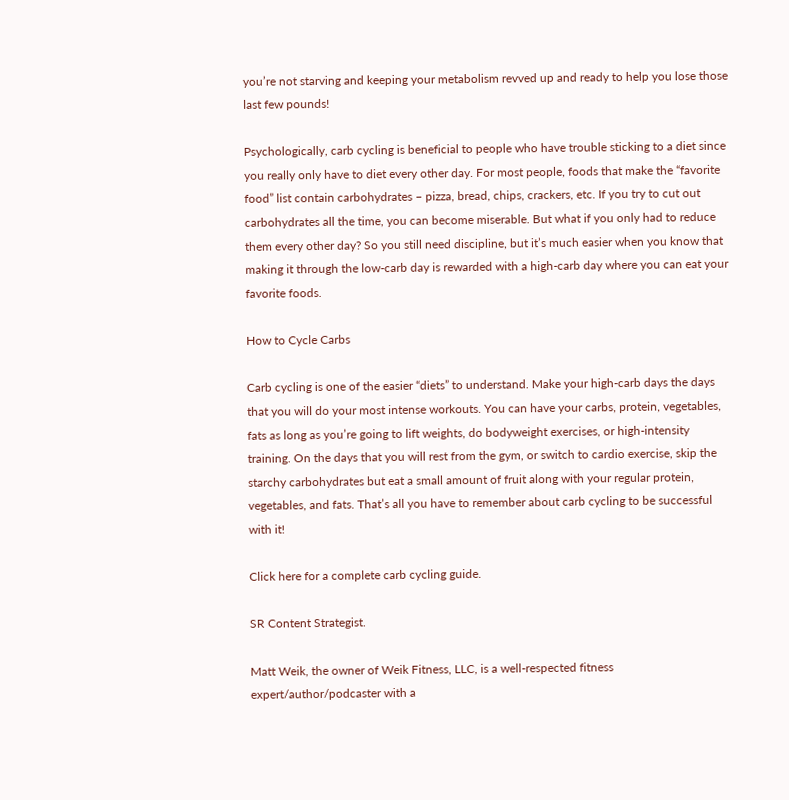you’re not starving and keeping your metabolism revved up and ready to help you lose those last few pounds!

Psychologically, carb cycling is beneficial to people who have trouble sticking to a diet since you really only have to diet every other day. For most people, foods that make the “favorite food” list contain carbohydrates – pizza, bread, chips, crackers, etc. If you try to cut out carbohydrates all the time, you can become miserable. But what if you only had to reduce them every other day? So you still need discipline, but it’s much easier when you know that making it through the low-carb day is rewarded with a high-carb day where you can eat your favorite foods.

How to Cycle Carbs

Carb cycling is one of the easier “diets” to understand. Make your high-carb days the days that you will do your most intense workouts. You can have your carbs, protein, vegetables, fats as long as you’re going to lift weights, do bodyweight exercises, or high-intensity training. On the days that you will rest from the gym, or switch to cardio exercise, skip the starchy carbohydrates but eat a small amount of fruit along with your regular protein, vegetables, and fats. That’s all you have to remember about carb cycling to be successful with it!

Click here for a complete carb cycling guide.

SR Content Strategist.

Matt Weik, the owner of Weik Fitness, LLC, is a well-respected fitness expert/author/podcaster with a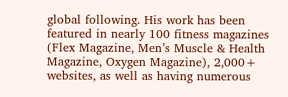global following. His work has been featured in nearly 100 fitness magazines (Flex Magazine, Men’s Muscle & Health Magazine, Oxygen Magazine), 2,000+ websites, as well as having numerous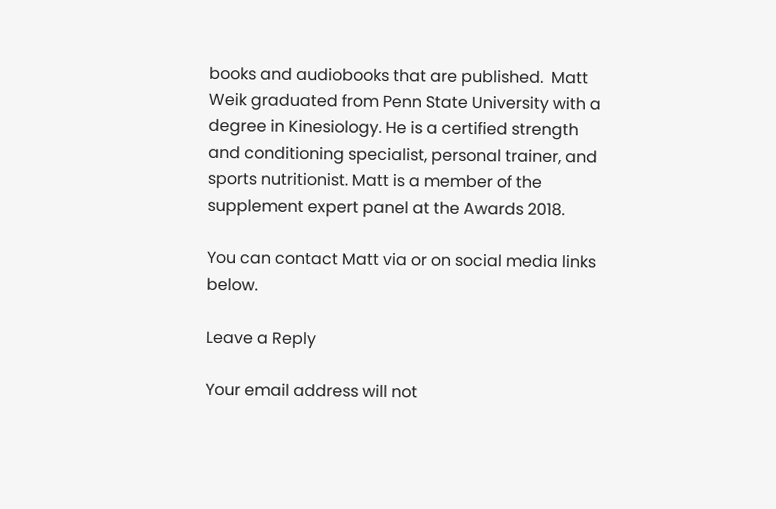books and audiobooks that are published.  Matt Weik graduated from Penn State University with a degree in Kinesiology. He is a certified strength and conditioning specialist, personal trainer, and sports nutritionist. Matt is a member of the supplement expert panel at the Awards 2018.

You can contact Matt via or on social media links below.

Leave a Reply

Your email address will not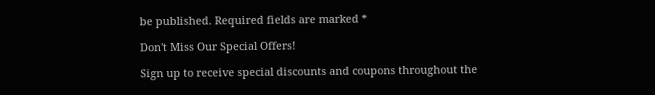be published. Required fields are marked *

Don't Miss Our Special Offers!

Sign up to receive special discounts and coupons throughout the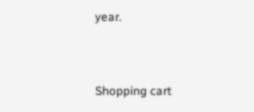year.


Shopping cart